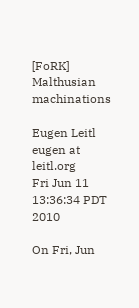[FoRK] Malthusian machinations

Eugen Leitl eugen at leitl.org
Fri Jun 11 13:36:34 PDT 2010

On Fri, Jun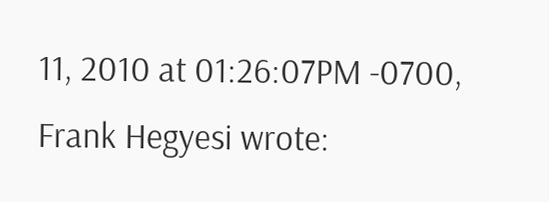11, 2010 at 01:26:07PM -0700, Frank Hegyesi wrote: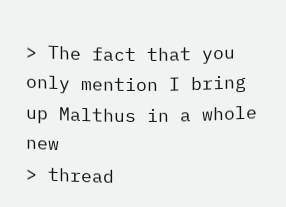> The fact that you only mention I bring up Malthus in a whole new
> thread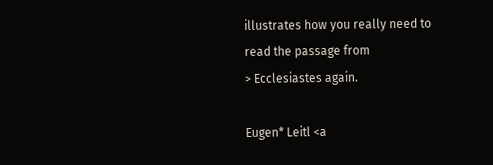illustrates how you really need to read the passage from
> Ecclesiastes again.

Eugen* Leitl <a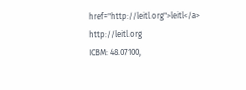href="http://leitl.org">leitl</a> http://leitl.org
ICBM: 48.07100,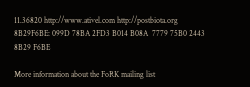11.36820 http://www.ativel.com http://postbiota.org
8B29F6BE: 099D 78BA 2FD3 B014 B08A  7779 75B0 2443 8B29 F6BE

More information about the FoRK mailing list